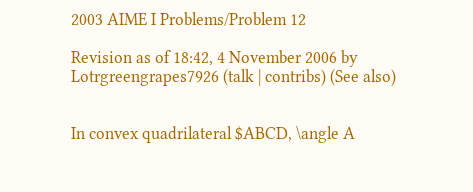2003 AIME I Problems/Problem 12

Revision as of 18:42, 4 November 2006 by Lotrgreengrapes7926 (talk | contribs) (See also)


In convex quadrilateral $ABCD, \angle A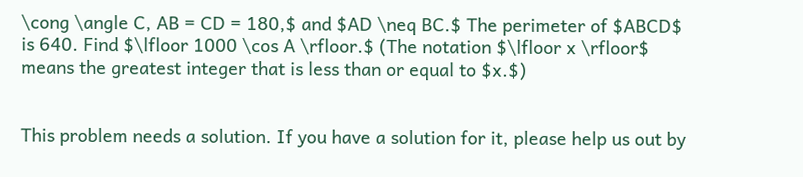\cong \angle C, AB = CD = 180,$ and $AD \neq BC.$ The perimeter of $ABCD$ is 640. Find $\lfloor 1000 \cos A \rfloor.$ (The notation $\lfloor x \rfloor$ means the greatest integer that is less than or equal to $x.$)


This problem needs a solution. If you have a solution for it, please help us out by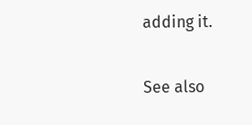adding it.

See also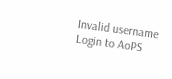Invalid username
Login to AoPS